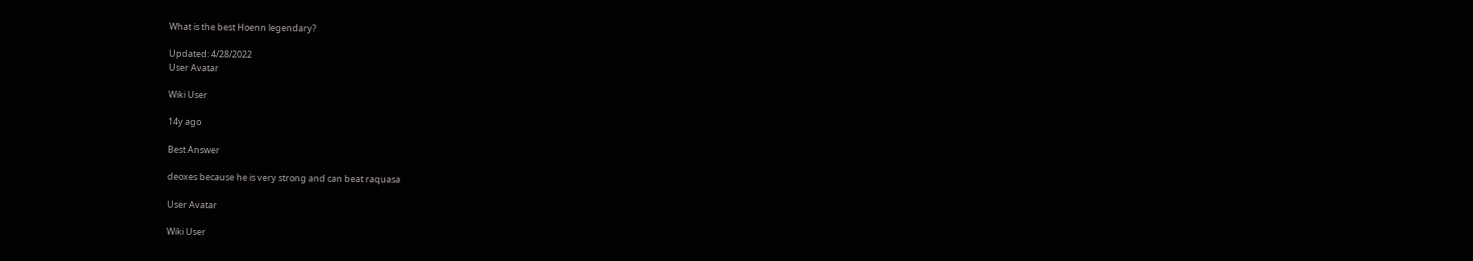What is the best Hoenn legendary?

Updated: 4/28/2022
User Avatar

Wiki User

14y ago

Best Answer

deoxes because he is very strong and can beat raquasa

User Avatar

Wiki User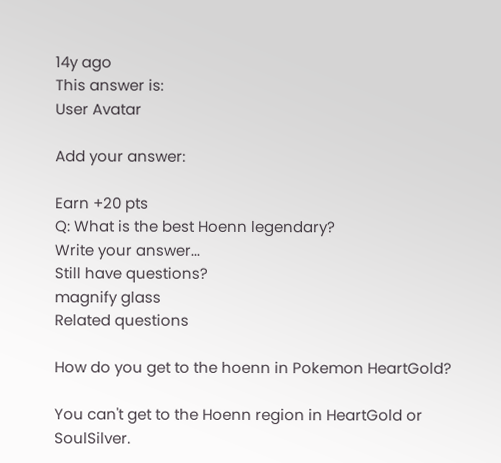14y ago
This answer is:
User Avatar

Add your answer:

Earn +20 pts
Q: What is the best Hoenn legendary?
Write your answer...
Still have questions?
magnify glass
Related questions

How do you get to the hoenn in Pokemon HeartGold?

You can't get to the Hoenn region in HeartGold or SoulSilver.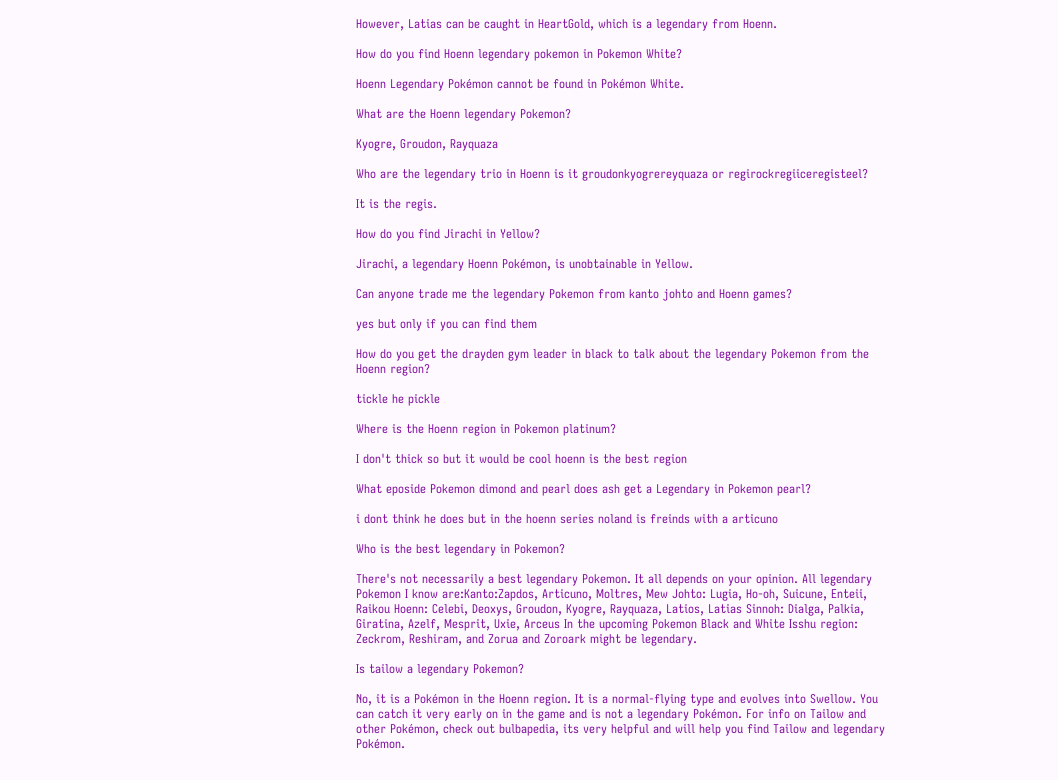However, Latias can be caught in HeartGold, which is a legendary from Hoenn.

How do you find Hoenn legendary pokemon in Pokemon White?

Hoenn Legendary Pokémon cannot be found in Pokémon White.

What are the Hoenn legendary Pokemon?

Kyogre, Groudon, Rayquaza

Who are the legendary trio in Hoenn is it groudonkyogrereyquaza or regirockregiiceregisteel?

It is the regis.

How do you find Jirachi in Yellow?

Jirachi, a legendary Hoenn Pokémon, is unobtainable in Yellow.

Can anyone trade me the legendary Pokemon from kanto johto and Hoenn games?

yes but only if you can find them

How do you get the drayden gym leader in black to talk about the legendary Pokemon from the Hoenn region?

tickle he pickle

Where is the Hoenn region in Pokemon platinum?

I don't thick so but it would be cool hoenn is the best region

What eposide Pokemon dimond and pearl does ash get a Legendary in Pokemon pearl?

i dont think he does but in the hoenn series noland is freinds with a articuno

Who is the best legendary in Pokemon?

There's not necessarily a best legendary Pokemon. It all depends on your opinion. All legendary Pokemon I know are:Kanto:Zapdos, Articuno, Moltres, Mew Johto: Lugia, Ho-oh, Suicune, Enteii, Raikou Hoenn: Celebi, Deoxys, Groudon, Kyogre, Rayquaza, Latios, Latias Sinnoh: Dialga, Palkia, Giratina, Azelf, Mesprit, Uxie, Arceus In the upcoming Pokemon Black and White Isshu region: Zeckrom, Reshiram, and Zorua and Zoroark might be legendary.

Is tailow a legendary Pokemon?

No, it is a Pokémon in the Hoenn region. It is a normal-flying type and evolves into Swellow. You can catch it very early on in the game and is not a legendary Pokémon. For info on Tailow and other Pokémon, check out bulbapedia, its very helpful and will help you find Tailow and legendary Pokémon.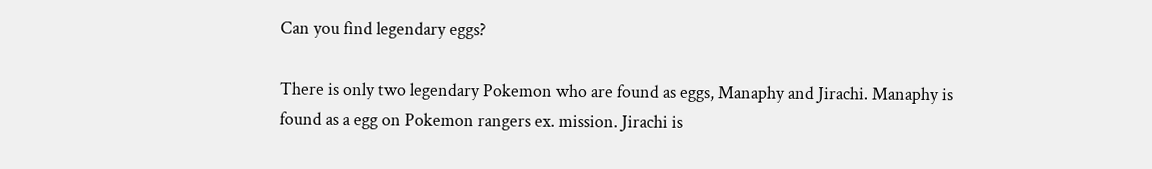Can you find legendary eggs?

There is only two legendary Pokemon who are found as eggs, Manaphy and Jirachi. Manaphy is found as a egg on Pokemon rangers ex. mission. Jirachi is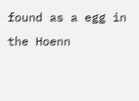found as a egg in the Hoenn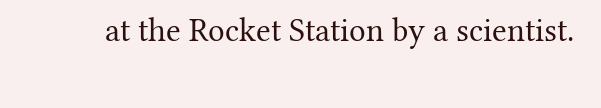at the Rocket Station by a scientist.